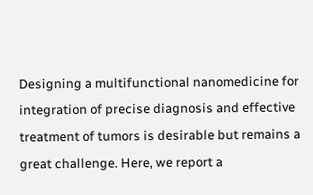Designing a multifunctional nanomedicine for integration of precise diagnosis and effective treatment of tumors is desirable but remains a great challenge. Here, we report a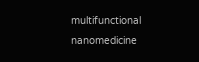multifunctional nanomedicine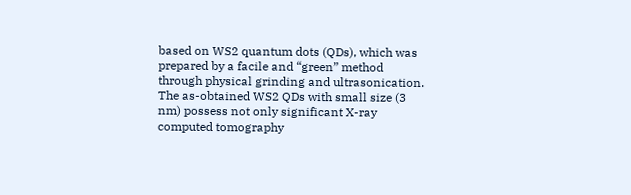based on WS2 quantum dots (QDs), which was prepared by a facile and “green” method through physical grinding and ultrasonication. The as-obtained WS2 QDs with small size (3 nm) possess not only significant X-ray computed tomography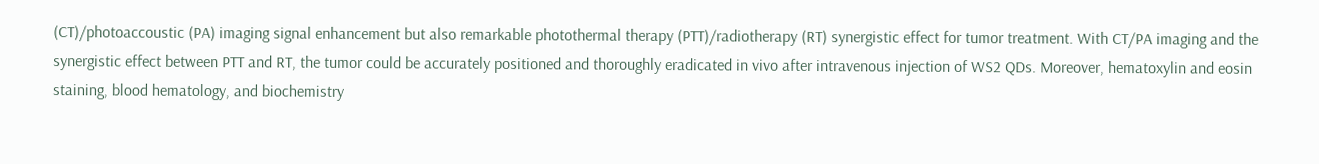(CT)/photoaccoustic (PA) imaging signal enhancement but also remarkable photothermal therapy (PTT)/radiotherapy (RT) synergistic effect for tumor treatment. With CT/PA imaging and the synergistic effect between PTT and RT, the tumor could be accurately positioned and thoroughly eradicated in vivo after intravenous injection of WS2 QDs. Moreover, hematoxylin and eosin staining, blood hematology, and biochemistry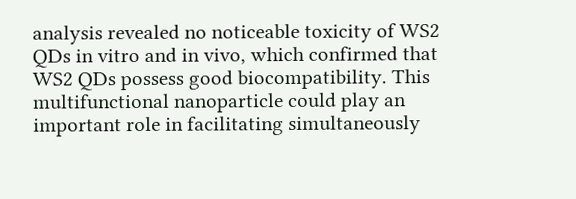analysis revealed no noticeable toxicity of WS2 QDs in vitro and in vivo, which confirmed that WS2 QDs possess good biocompatibility. This multifunctional nanoparticle could play an important role in facilitating simultaneously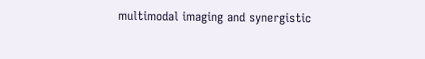multimodal imaging and synergistic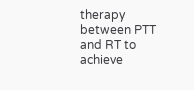therapy between PTT and RT to achieve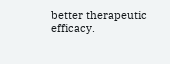better therapeutic efficacy.